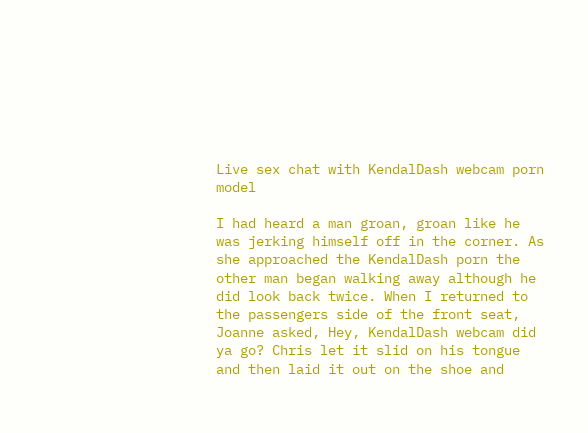Live sex chat with KendalDash webcam porn model

I had heard a man groan, groan like he was jerking himself off in the corner. As she approached the KendalDash porn the other man began walking away although he did look back twice. When I returned to the passengers side of the front seat, Joanne asked, Hey, KendalDash webcam did ya go? Chris let it slid on his tongue and then laid it out on the shoe and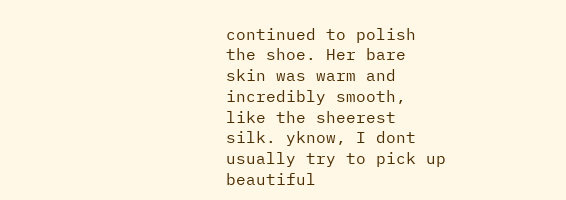continued to polish the shoe. Her bare skin was warm and incredibly smooth, like the sheerest silk. yknow, I dont usually try to pick up beautiful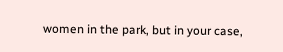women in the park, but in your case,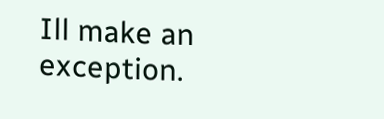Ill make an exception.